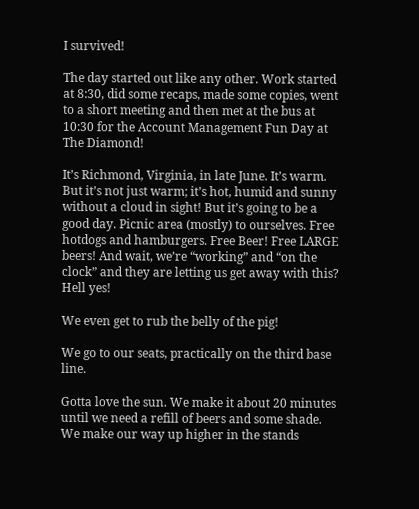I survived!

The day started out like any other. Work started at 8:30, did some recaps, made some copies, went to a short meeting and then met at the bus at 10:30 for the Account Management Fun Day at The Diamond!

It’s Richmond, Virginia, in late June. It’s warm. But it’s not just warm; it’s hot, humid and sunny without a cloud in sight! But it’s going to be a good day. Picnic area (mostly) to ourselves. Free hotdogs and hamburgers. Free Beer! Free LARGE beers! And wait, we’re “working” and “on the clock” and they are letting us get away with this? Hell yes!

We even get to rub the belly of the pig!

We go to our seats, practically on the third base line.

Gotta love the sun. We make it about 20 minutes until we need a refill of beers and some shade. We make our way up higher in the stands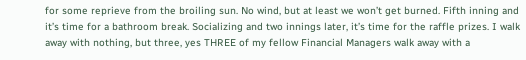for some reprieve from the broiling sun. No wind, but at least we won’t get burned. Fifth inning and it’s time for a bathroom break. Socializing and two innings later, it’s time for the raffle prizes. I walk away with nothing, but three, yes THREE of my fellow Financial Managers walk away with a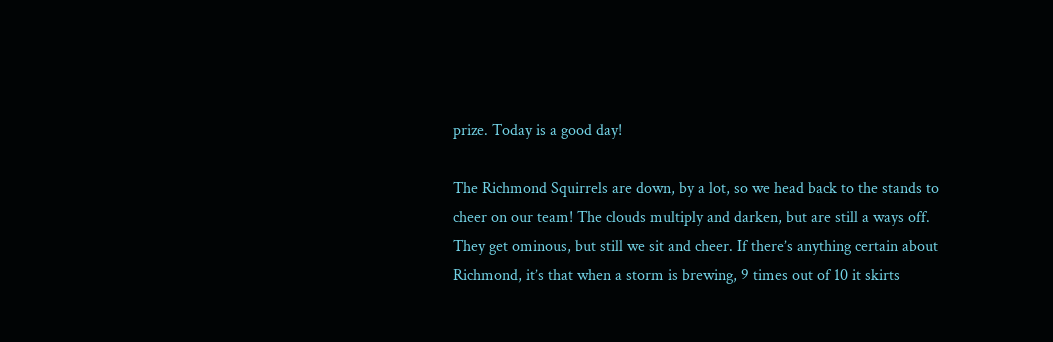prize. Today is a good day!

The Richmond Squirrels are down, by a lot, so we head back to the stands to cheer on our team! The clouds multiply and darken, but are still a ways off. They get ominous, but still we sit and cheer. If there’s anything certain about Richmond, it’s that when a storm is brewing, 9 times out of 10 it skirts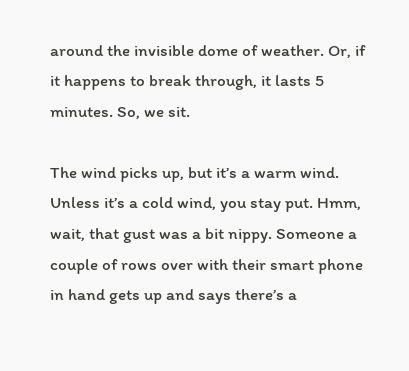around the invisible dome of weather. Or, if it happens to break through, it lasts 5 minutes. So, we sit.

The wind picks up, but it’s a warm wind. Unless it’s a cold wind, you stay put. Hmm, wait, that gust was a bit nippy. Someone a couple of rows over with their smart phone in hand gets up and says there’s a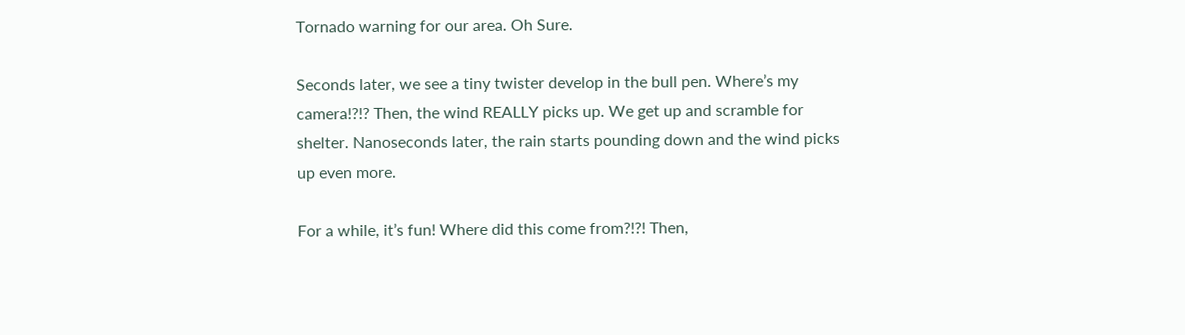Tornado warning for our area. Oh Sure.

Seconds later, we see a tiny twister develop in the bull pen. Where’s my camera!?!? Then, the wind REALLY picks up. We get up and scramble for shelter. Nanoseconds later, the rain starts pounding down and the wind picks up even more.

For a while, it’s fun! Where did this come from?!?! Then,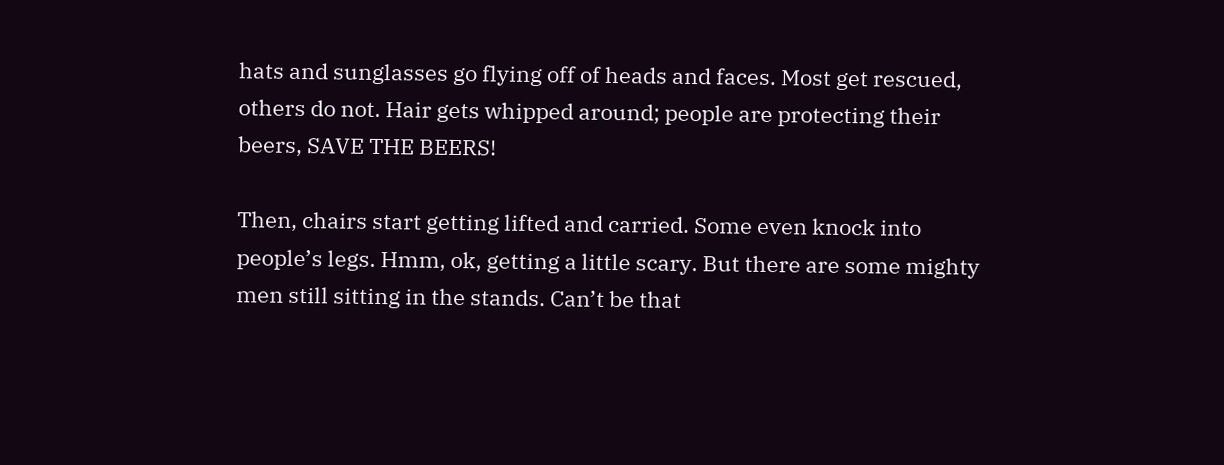hats and sunglasses go flying off of heads and faces. Most get rescued, others do not. Hair gets whipped around; people are protecting their beers, SAVE THE BEERS!

Then, chairs start getting lifted and carried. Some even knock into people’s legs. Hmm, ok, getting a little scary. But there are some mighty men still sitting in the stands. Can’t be that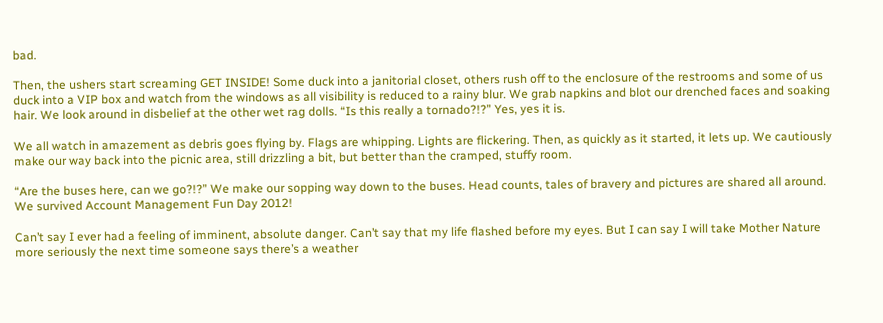bad.

Then, the ushers start screaming GET INSIDE! Some duck into a janitorial closet, others rush off to the enclosure of the restrooms and some of us duck into a VIP box and watch from the windows as all visibility is reduced to a rainy blur. We grab napkins and blot our drenched faces and soaking hair. We look around in disbelief at the other wet rag dolls. “Is this really a tornado?!?” Yes, yes it is.

We all watch in amazement as debris goes flying by. Flags are whipping. Lights are flickering. Then, as quickly as it started, it lets up. We cautiously make our way back into the picnic area, still drizzling a bit, but better than the cramped, stuffy room.

“Are the buses here, can we go?!?” We make our sopping way down to the buses. Head counts, tales of bravery and pictures are shared all around. We survived Account Management Fun Day 2012!

Can’t say I ever had a feeling of imminent, absolute danger. Can’t say that my life flashed before my eyes. But I can say I will take Mother Nature more seriously the next time someone says there’s a weather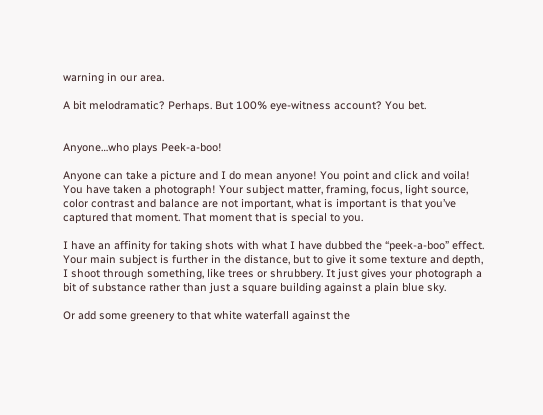warning in our area.

A bit melodramatic? Perhaps. But 100% eye-witness account? You bet.


Anyone…who plays Peek-a-boo!

Anyone can take a picture and I do mean anyone! You point and click and voila! You have taken a photograph! Your subject matter, framing, focus, light source, color contrast and balance are not important, what is important is that you’ve captured that moment. That moment that is special to you.

I have an affinity for taking shots with what I have dubbed the “peek-a-boo” effect. Your main subject is further in the distance, but to give it some texture and depth, I shoot through something, like trees or shrubbery. It just gives your photograph a bit of substance rather than just a square building against a plain blue sky.

Or add some greenery to that white waterfall against the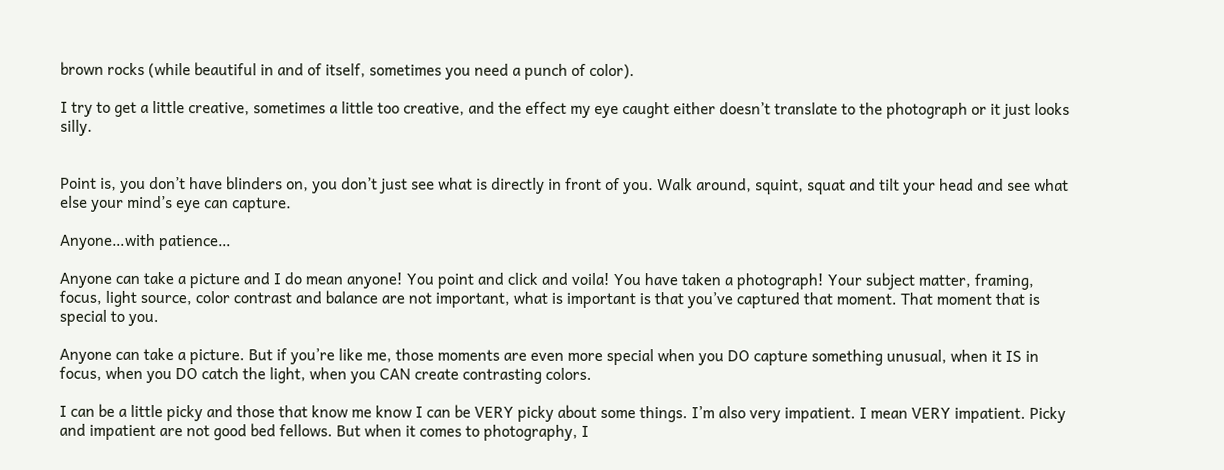brown rocks (while beautiful in and of itself, sometimes you need a punch of color).

I try to get a little creative, sometimes a little too creative, and the effect my eye caught either doesn’t translate to the photograph or it just looks silly.


Point is, you don’t have blinders on, you don’t just see what is directly in front of you. Walk around, squint, squat and tilt your head and see what else your mind’s eye can capture.

Anyone…with patience…

Anyone can take a picture and I do mean anyone! You point and click and voila! You have taken a photograph! Your subject matter, framing, focus, light source, color contrast and balance are not important, what is important is that you’ve captured that moment. That moment that is special to you.

Anyone can take a picture. But if you’re like me, those moments are even more special when you DO capture something unusual, when it IS in focus, when you DO catch the light, when you CAN create contrasting colors.

I can be a little picky and those that know me know I can be VERY picky about some things. I’m also very impatient. I mean VERY impatient. Picky and impatient are not good bed fellows. But when it comes to photography, I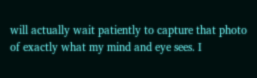will actually wait patiently to capture that photo of exactly what my mind and eye sees. I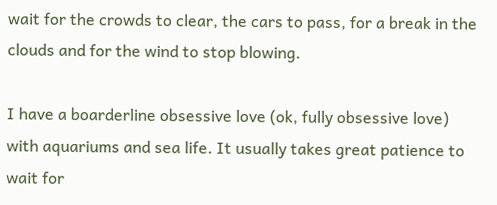wait for the crowds to clear, the cars to pass, for a break in the clouds and for the wind to stop blowing.

I have a boarderline obsessive love (ok, fully obsessive love) with aquariums and sea life. It usually takes great patience to wait for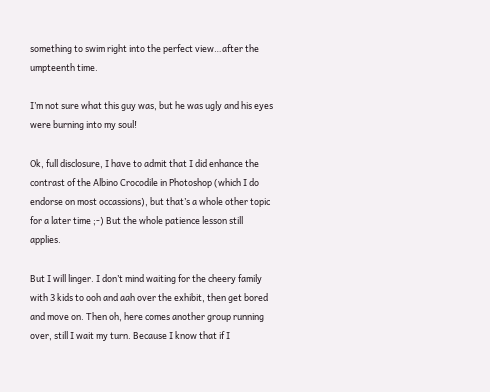something to swim right into the perfect view…after the umpteenth time.

I’m not sure what this guy was, but he was ugly and his eyes were burning into my soul!

Ok, full disclosure, I have to admit that I did enhance the contrast of the Albino Crocodile in Photoshop (which I do endorse on most occassions), but that’s a whole other topic for a later time ;-) But the whole patience lesson still applies.

But I will linger. I don’t mind waiting for the cheery family with 3 kids to ooh and aah over the exhibit, then get bored and move on. Then oh, here comes another group running over, still I wait my turn. Because I know that if I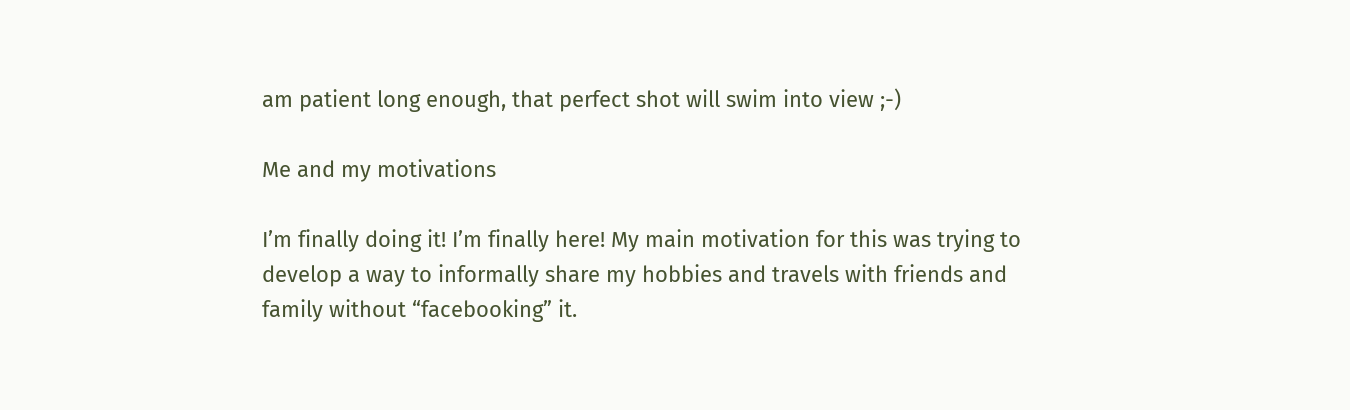am patient long enough, that perfect shot will swim into view ;-)

Me and my motivations

I’m finally doing it! I’m finally here! My main motivation for this was trying to develop a way to informally share my hobbies and travels with friends and family without “facebooking” it.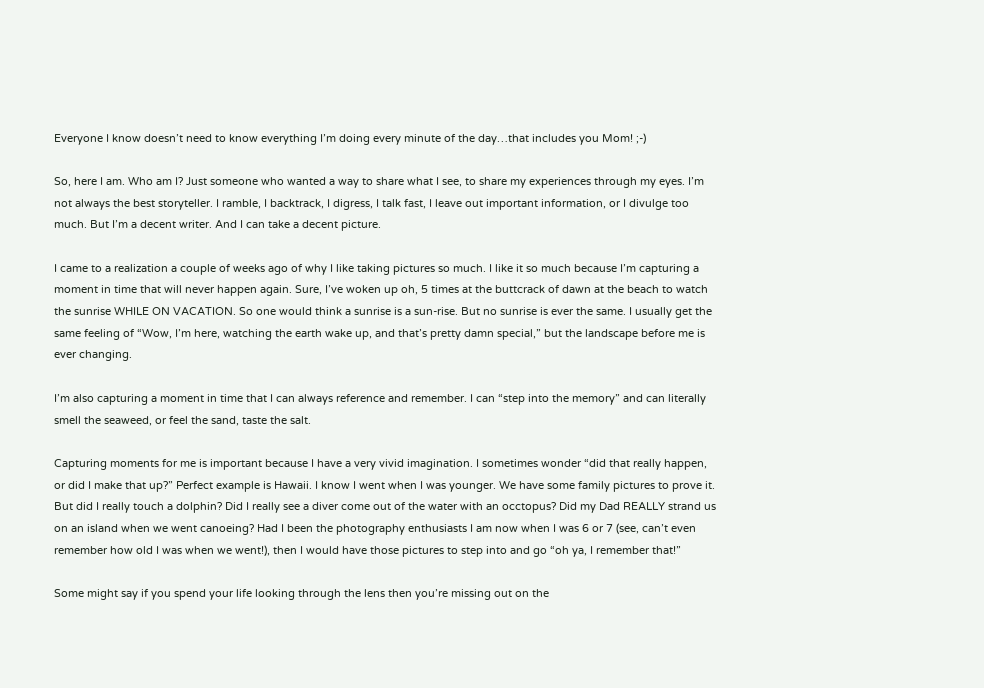Everyone I know doesn’t need to know everything I’m doing every minute of the day…that includes you Mom! ;-)

So, here I am. Who am I? Just someone who wanted a way to share what I see, to share my experiences through my eyes. I’m not always the best storyteller. I ramble, I backtrack, I digress, I talk fast, I leave out important information, or I divulge too much. But I’m a decent writer. And I can take a decent picture.

I came to a realization a couple of weeks ago of why I like taking pictures so much. I like it so much because I’m capturing a moment in time that will never happen again. Sure, I’ve woken up oh, 5 times at the buttcrack of dawn at the beach to watch the sunrise WHILE ON VACATION. So one would think a sunrise is a sun-rise. But no sunrise is ever the same. I usually get the same feeling of “Wow, I’m here, watching the earth wake up, and that’s pretty damn special,” but the landscape before me is ever changing.

I’m also capturing a moment in time that I can always reference and remember. I can “step into the memory” and can literally smell the seaweed, or feel the sand, taste the salt.

Capturing moments for me is important because I have a very vivid imagination. I sometimes wonder “did that really happen, or did I make that up?” Perfect example is Hawaii. I know I went when I was younger. We have some family pictures to prove it. But did I really touch a dolphin? Did I really see a diver come out of the water with an occtopus? Did my Dad REALLY strand us on an island when we went canoeing? Had I been the photography enthusiasts I am now when I was 6 or 7 (see, can’t even remember how old I was when we went!), then I would have those pictures to step into and go “oh ya, I remember that!”

Some might say if you spend your life looking through the lens then you’re missing out on the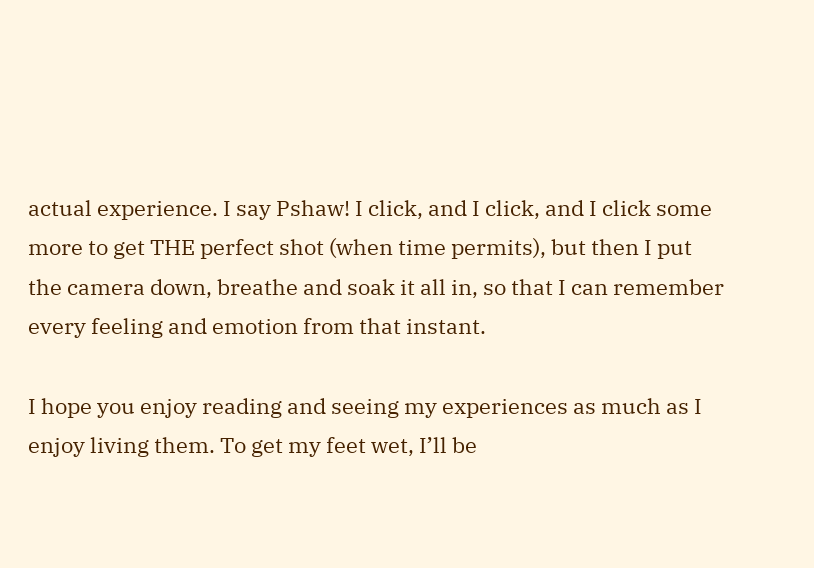actual experience. I say Pshaw! I click, and I click, and I click some more to get THE perfect shot (when time permits), but then I put the camera down, breathe and soak it all in, so that I can remember every feeling and emotion from that instant.

I hope you enjoy reading and seeing my experiences as much as I enjoy living them. To get my feet wet, I’ll be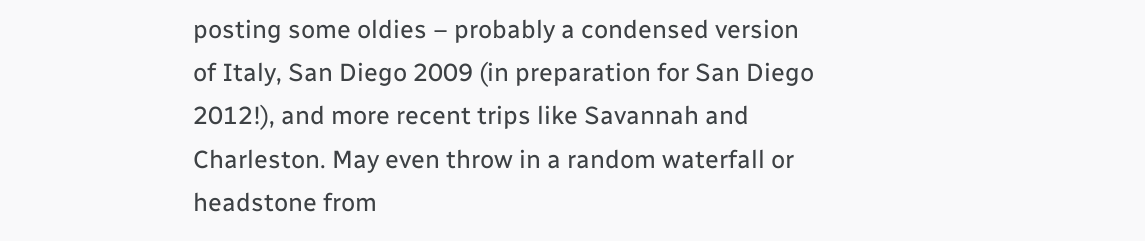posting some oldies – probably a condensed version of Italy, San Diego 2009 (in preparation for San Diego 2012!), and more recent trips like Savannah and Charleston. May even throw in a random waterfall or headstone from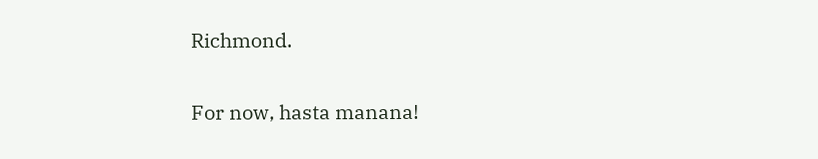Richmond.

For now, hasta manana!